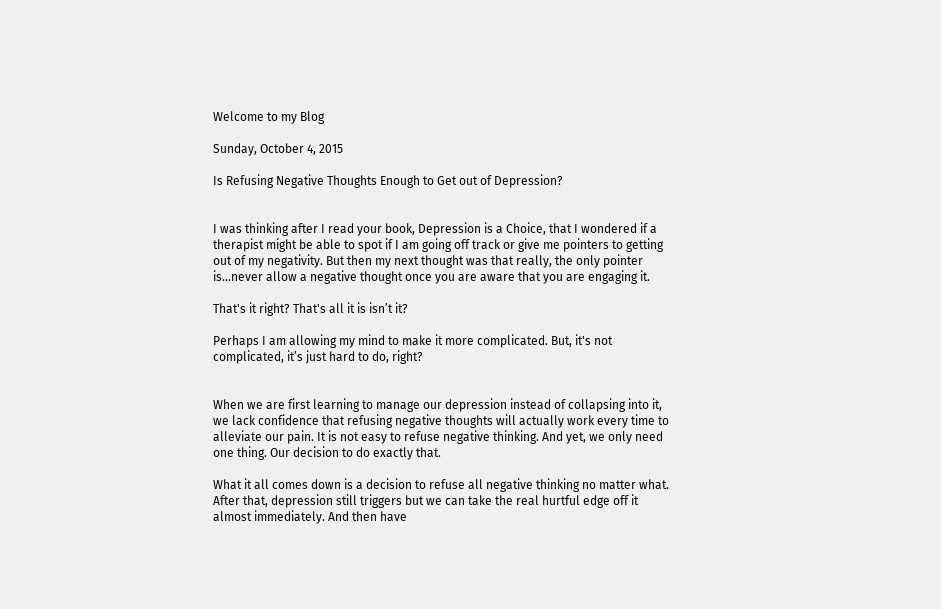Welcome to my Blog

Sunday, October 4, 2015

Is Refusing Negative Thoughts Enough to Get out of Depression?


I was thinking after I read your book, Depression is a Choice, that I wondered if a therapist might be able to spot if I am going off track or give me pointers to getting out of my negativity. But then my next thought was that really, the only pointer is...never allow a negative thought once you are aware that you are engaging it.

That's it right? That's all it is isn’t it?

Perhaps I am allowing my mind to make it more complicated. But, it's not complicated, it’s just hard to do, right?


When we are first learning to manage our depression instead of collapsing into it, we lack confidence that refusing negative thoughts will actually work every time to alleviate our pain. It is not easy to refuse negative thinking. And yet, we only need one thing. Our decision to do exactly that.

What it all comes down is a decision to refuse all negative thinking no matter what. After that, depression still triggers but we can take the real hurtful edge off it almost immediately. And then have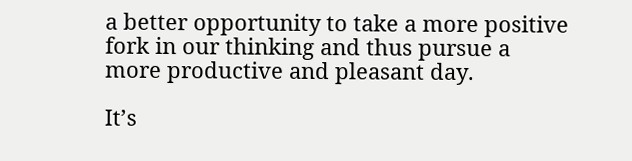a better opportunity to take a more positive fork in our thinking and thus pursue a more productive and pleasant day.

It’s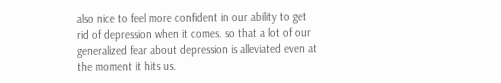also nice to feel more confident in our ability to get rid of depression when it comes. so that a lot of our generalized fear about depression is alleviated even at the moment it hits us.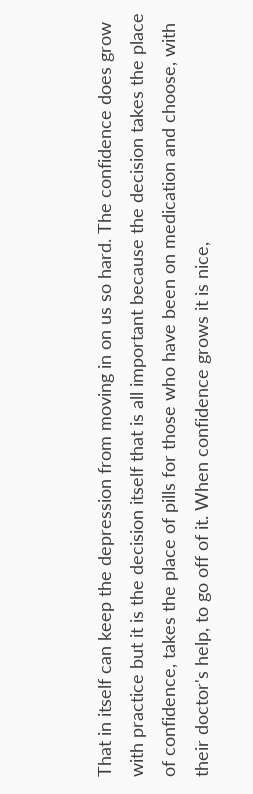That in itself can keep the depression from moving in on us so hard. The confidence does grow with practice but it is the decision itself that is all important because the decision takes the place of confidence, takes the place of pills for those who have been on medication and choose, with their doctor's help, to go off of it. When confidence grows it is nice,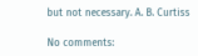but not necessary. A. B. Curtiss

No comments: